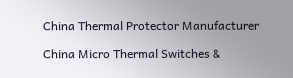China Thermal Protector Manufacturer

China Micro Thermal Switches &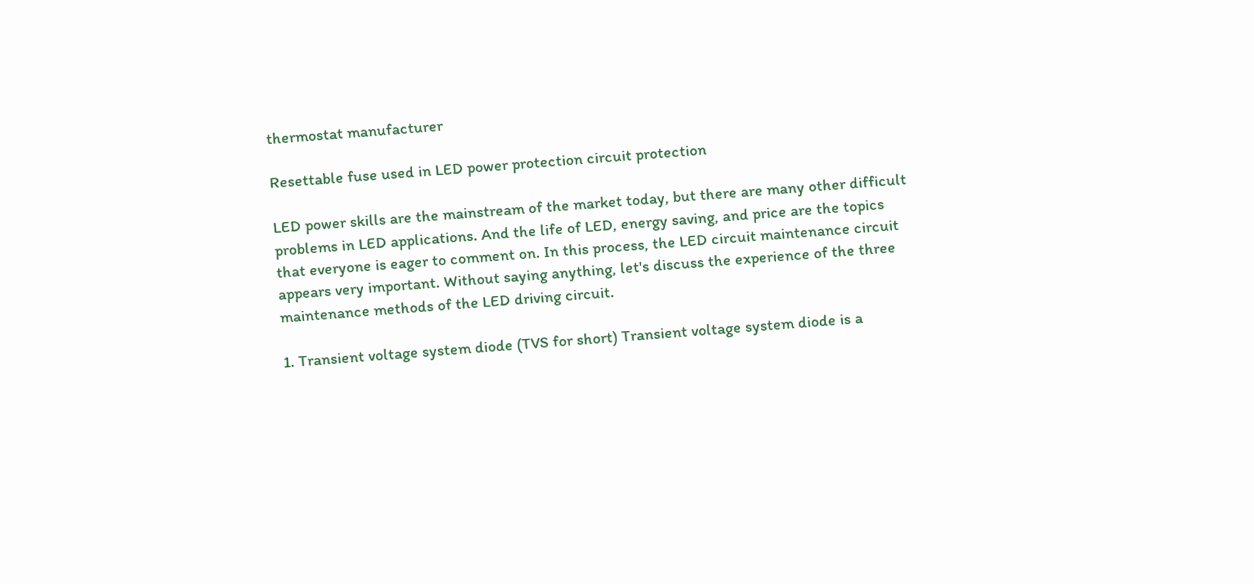thermostat manufacturer

Resettable fuse used in LED power protection circuit protection

LED power skills are the mainstream of the market today, but there are many other difficult problems in LED applications. And the life of LED, energy saving, and price are the topics that everyone is eager to comment on. In this process, the LED circuit maintenance circuit appears very important. Without saying anything, let's discuss the experience of the three maintenance methods of the LED driving circuit.

1. Transient voltage system diode (TVS for short) Transient voltage system diode is a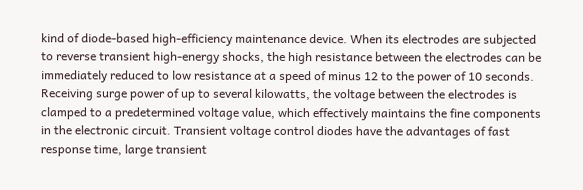kind of diode-based high-efficiency maintenance device. When its electrodes are subjected to reverse transient high-energy shocks, the high resistance between the electrodes can be immediately reduced to low resistance at a speed of minus 12 to the power of 10 seconds. Receiving surge power of up to several kilowatts, the voltage between the electrodes is clamped to a predetermined voltage value, which effectively maintains the fine components in the electronic circuit. Transient voltage control diodes have the advantages of fast response time, large transient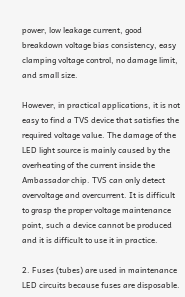power, low leakage current, good breakdown voltage bias consistency, easy clamping voltage control, no damage limit, and small size.

However, in practical applications, it is not easy to find a TVS device that satisfies the required voltage value. The damage of the LED light source is mainly caused by the overheating of the current inside the Ambassador chip. TVS can only detect overvoltage and overcurrent. It is difficult to grasp the proper voltage maintenance point, such a device cannot be produced and it is difficult to use it in practice.

2. Fuses (tubes) are used in maintenance LED circuits because fuses are disposable.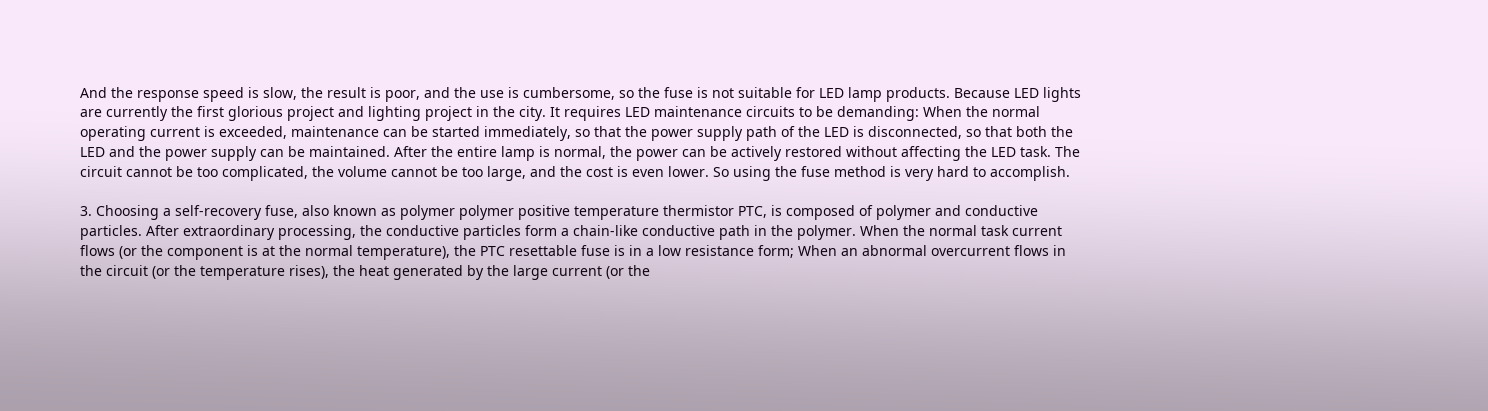And the response speed is slow, the result is poor, and the use is cumbersome, so the fuse is not suitable for LED lamp products. Because LED lights are currently the first glorious project and lighting project in the city. It requires LED maintenance circuits to be demanding: When the normal operating current is exceeded, maintenance can be started immediately, so that the power supply path of the LED is disconnected, so that both the LED and the power supply can be maintained. After the entire lamp is normal, the power can be actively restored without affecting the LED task. The circuit cannot be too complicated, the volume cannot be too large, and the cost is even lower. So using the fuse method is very hard to accomplish.

3. Choosing a self-recovery fuse, also known as polymer polymer positive temperature thermistor PTC, is composed of polymer and conductive particles. After extraordinary processing, the conductive particles form a chain-like conductive path in the polymer. When the normal task current flows (or the component is at the normal temperature), the PTC resettable fuse is in a low resistance form; When an abnormal overcurrent flows in the circuit (or the temperature rises), the heat generated by the large current (or the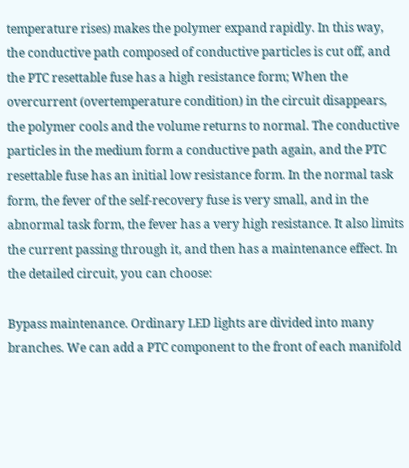temperature rises) makes the polymer expand rapidly. In this way, the conductive path composed of conductive particles is cut off, and the PTC resettable fuse has a high resistance form; When the overcurrent (overtemperature condition) in the circuit disappears, the polymer cools and the volume returns to normal. The conductive particles in the medium form a conductive path again, and the PTC resettable fuse has an initial low resistance form. In the normal task form, the fever of the self-recovery fuse is very small, and in the abnormal task form, the fever has a very high resistance. It also limits the current passing through it, and then has a maintenance effect. In the detailed circuit, you can choose:

Bypass maintenance. Ordinary LED lights are divided into many branches. We can add a PTC component to the front of each manifold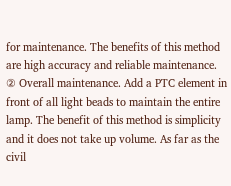for maintenance. The benefits of this method are high accuracy and reliable maintenance.
② Overall maintenance. Add a PTC element in front of all light beads to maintain the entire lamp. The benefit of this method is simplicity and it does not take up volume. As far as the civil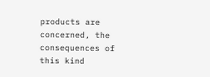products are concerned, the consequences of this kind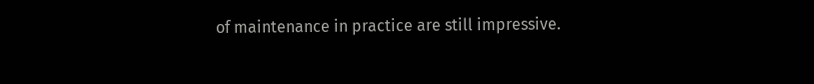of maintenance in practice are still impressive.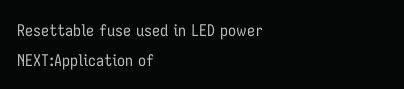Resettable fuse used in LED power
NEXT:Application of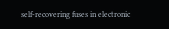self-recovering fuses in electronic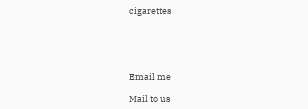cigarettes





Email me

Mail to us